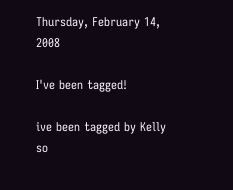Thursday, February 14, 2008

I've been tagged!

ive been tagged by Kelly so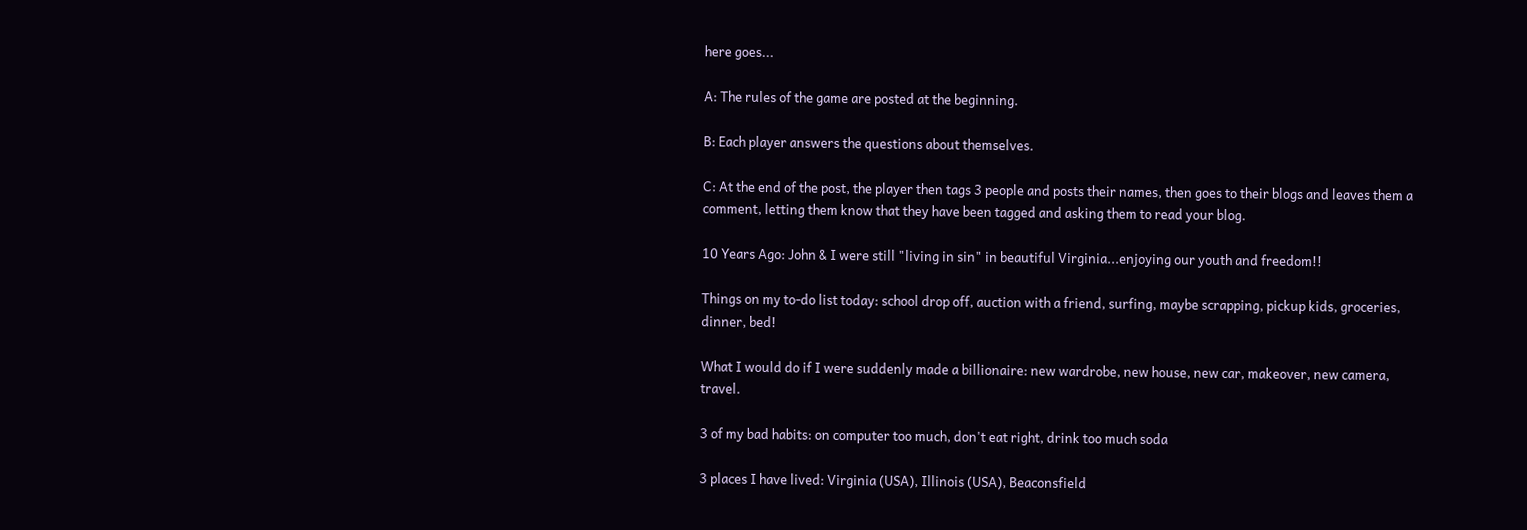here goes...

A: The rules of the game are posted at the beginning.

B: Each player answers the questions about themselves.

C: At the end of the post, the player then tags 3 people and posts their names, then goes to their blogs and leaves them a comment, letting them know that they have been tagged and asking them to read your blog.

10 Years Ago: John & I were still "living in sin" in beautiful Virginia...enjoying our youth and freedom!!

Things on my to-do list today: school drop off, auction with a friend, surfing, maybe scrapping, pickup kids, groceries, dinner, bed!

What I would do if I were suddenly made a billionaire: new wardrobe, new house, new car, makeover, new camera, travel.

3 of my bad habits: on computer too much, don't eat right, drink too much soda

3 places I have lived: Virginia (USA), Illinois (USA), Beaconsfield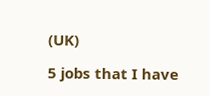(UK)

5 jobs that I have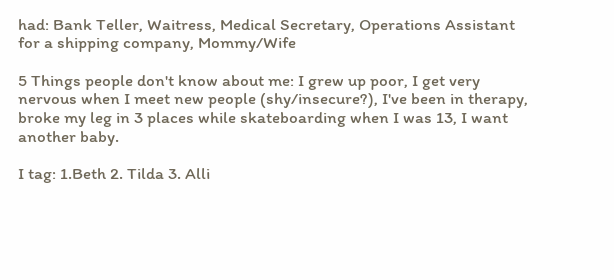had: Bank Teller, Waitress, Medical Secretary, Operations Assistant for a shipping company, Mommy/Wife

5 Things people don't know about me: I grew up poor, I get very nervous when I meet new people (shy/insecure?), I've been in therapy, broke my leg in 3 places while skateboarding when I was 13, I want another baby.

I tag: 1.Beth 2. Tilda 3. Alli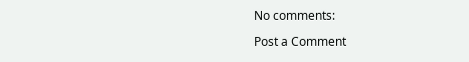No comments:

Post a Comment